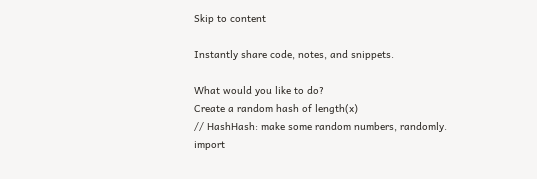Skip to content

Instantly share code, notes, and snippets.

What would you like to do?
Create a random hash of length(x)
// HashHash: make some random numbers, randomly.
import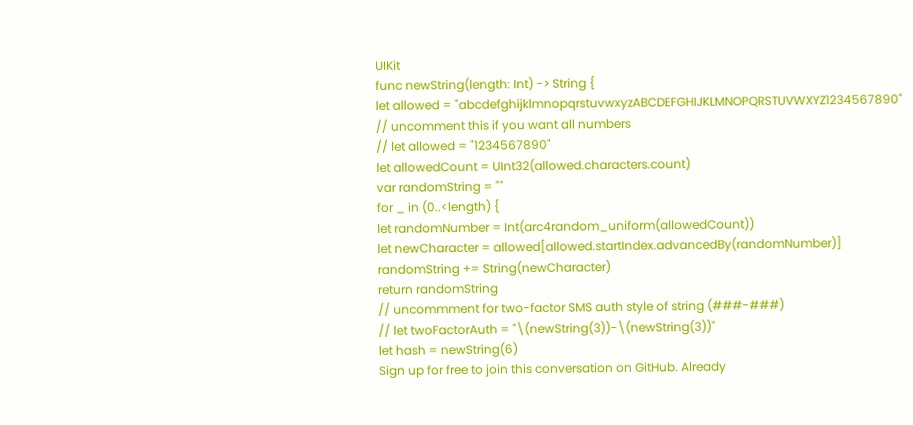UIKit
func newString(length: Int) -> String {
let allowed = "abcdefghijklmnopqrstuvwxyzABCDEFGHIJKLMNOPQRSTUVWXYZ1234567890"
// uncomment this if you want all numbers
// let allowed = "1234567890"
let allowedCount = UInt32(allowed.characters.count)
var randomString = ""
for _ in (0..<length) {
let randomNumber = Int(arc4random_uniform(allowedCount))
let newCharacter = allowed[allowed.startIndex.advancedBy(randomNumber)]
randomString += String(newCharacter)
return randomString
// uncommment for two-factor SMS auth style of string (###-###)
// let twoFactorAuth = "\(newString(3))-\(newString(3))"
let hash = newString(6)
Sign up for free to join this conversation on GitHub. Already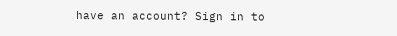have an account? Sign in to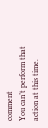comment
You can’t perform that action at this time.